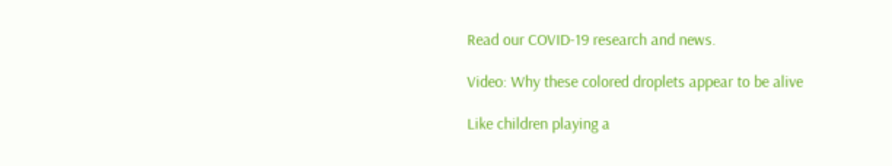Read our COVID-19 research and news.

Video: Why these colored droplets appear to be alive

Like children playing a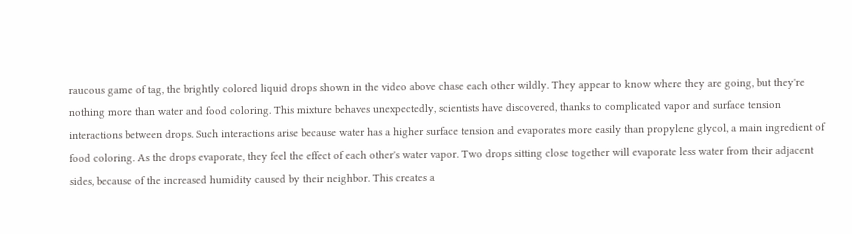raucous game of tag, the brightly colored liquid drops shown in the video above chase each other wildly. They appear to know where they are going, but they're nothing more than water and food coloring. This mixture behaves unexpectedly, scientists have discovered, thanks to complicated vapor and surface tension interactions between drops. Such interactions arise because water has a higher surface tension and evaporates more easily than propylene glycol, a main ingredient of food coloring. As the drops evaporate, they feel the effect of each other's water vapor. Two drops sitting close together will evaporate less water from their adjacent sides, because of the increased humidity caused by their neighbor. This creates a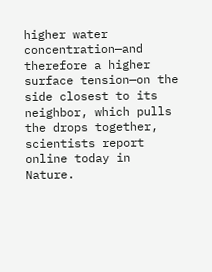higher water concentration—and therefore a higher surface tension—on the side closest to its neighbor, which pulls the drops together, scientists report online today in Nature.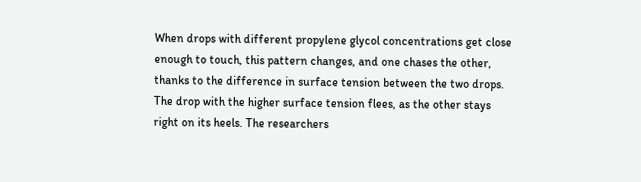When drops with different propylene glycol concentrations get close enough to touch, this pattern changes, and one chases the other, thanks to the difference in surface tension between the two drops. The drop with the higher surface tension flees, as the other stays right on its heels. The researchers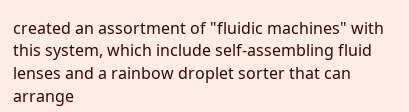created an assortment of "fluidic machines" with this system, which include self-assembling fluid lenses and a rainbow droplet sorter that can arrange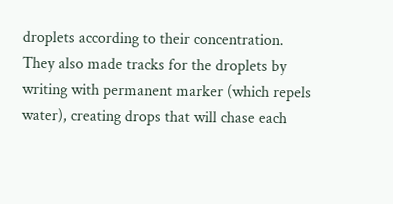droplets according to their concentration. They also made tracks for the droplets by writing with permanent marker (which repels water), creating drops that will chase each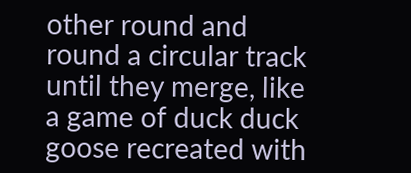other round and round a circular track until they merge, like a game of duck duck goose recreated with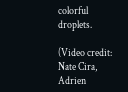colorful droplets.

(Video credit: Nate Cira, Adrien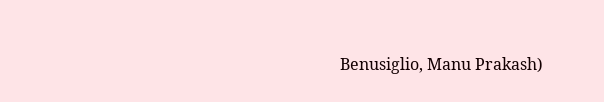Benusiglio, Manu Prakash)